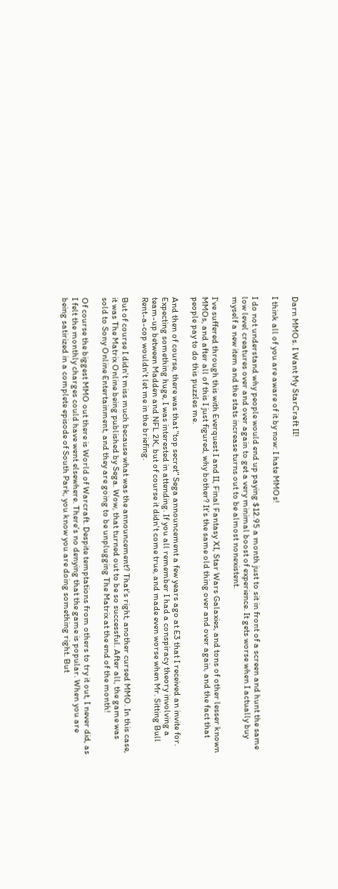Darn MMOs. I Want My StarCraft II!

I think all of you are aware of it by now: I hate MMOs!

I do not understand why people would end up paying $12.95 a month just to sit in front of a screen and hunt the same low level creatures over and over again to get a very minimal boost of experience. It gets worse when I actually buy myself a new item and the stats increase turns out to be almost nonexistent.

I've suffered through this with Everquest I and II, Final Fantasy XI, Star Wars Galaxies, and tons of other lesser known MMOs, and after all of this I just figured, why bother? It's the same old thing over and over again, and the fact that people pay to do this puzzles me.

And then of course, there was that "top secret" Sega announcement a few years ago at E3 that I received an invite for. Expecting something huge, I was interested in attending. If you all remember I had a conspiracy theory involving a team-up between Madden and NFL 2K, but of course it didn't come true, and made even worse when Mr. Sitting Bull Rent-a-cop wouldn't let me in the briefing.

But of course I didn't miss much because what was the announcement? That's right, another cursed MMO. In this case, it was The Matrix Online being published by Sega. Wow, that turned out to be so successful. After all, the game was sold to Sony Online Entertainment, and they are going to be unplugging The Matrix at the end of the month!

Of course the biggest MMO out there is World of Warcraft. Despite temptations from others to try it out, I never did, as I felt the monthly charges could have went elsewhere. There's no denying that the game is popular. When you are being satirized in a complete episode of South Park, you know you are doing something right. But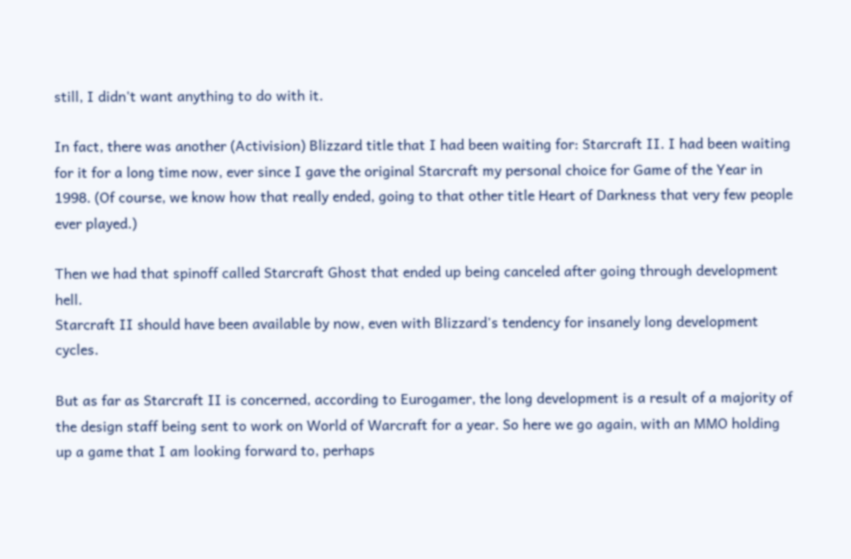still, I didn't want anything to do with it.

In fact, there was another (Activision) Blizzard title that I had been waiting for: Starcraft II. I had been waiting for it for a long time now, ever since I gave the original Starcraft my personal choice for Game of the Year in 1998. (Of course, we know how that really ended, going to that other title Heart of Darkness that very few people ever played.)

Then we had that spinoff called Starcraft Ghost that ended up being canceled after going through development hell.
Starcraft II should have been available by now, even with Blizzard's tendency for insanely long development cycles.

But as far as Starcraft II is concerned, according to Eurogamer, the long development is a result of a majority of the design staff being sent to work on World of Warcraft for a year. So here we go again, with an MMO holding up a game that I am looking forward to, perhaps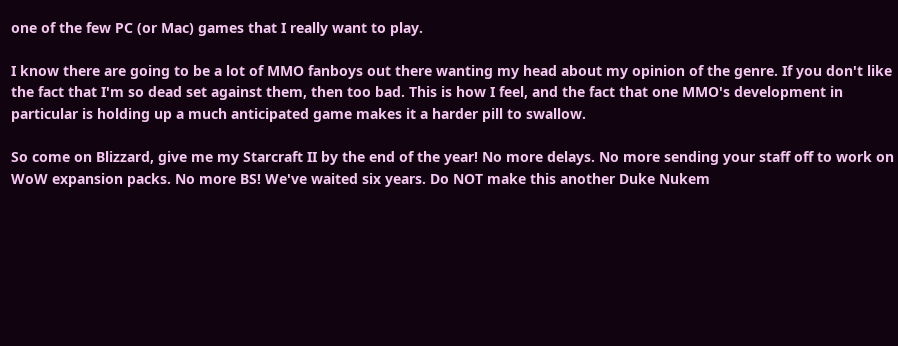one of the few PC (or Mac) games that I really want to play.

I know there are going to be a lot of MMO fanboys out there wanting my head about my opinion of the genre. If you don't like the fact that I'm so dead set against them, then too bad. This is how I feel, and the fact that one MMO's development in particular is holding up a much anticipated game makes it a harder pill to swallow.

So come on Blizzard, give me my Starcraft II by the end of the year! No more delays. No more sending your staff off to work on WoW expansion packs. No more BS! We've waited six years. Do NOT make this another Duke Nukem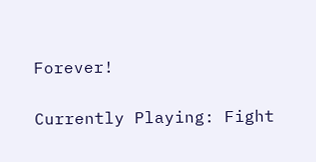Forever!

Currently Playing: Fight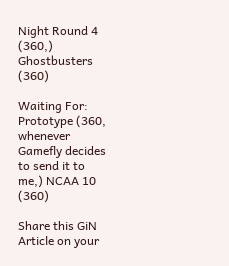Night Round 4 (360,) Ghostbusters (360)

Waiting For: Prototype (360, whenever Gamefly decides to send it to me,) NCAA 10 (360)

Share this GiN Article on your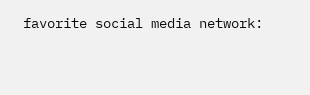favorite social media network: